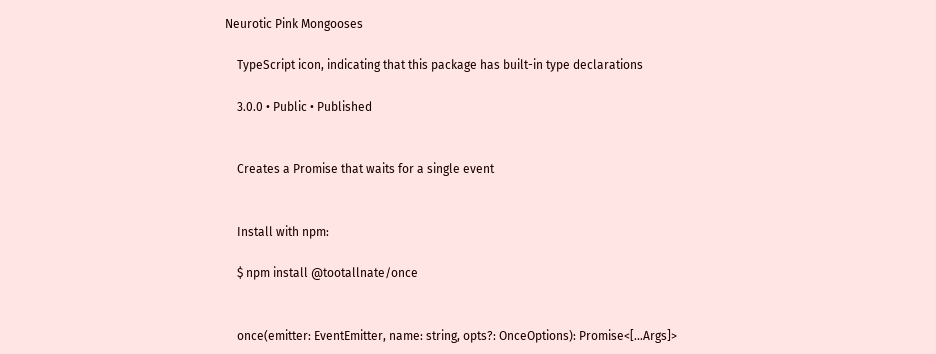Neurotic Pink Mongooses

    TypeScript icon, indicating that this package has built-in type declarations

    3.0.0 • Public • Published


    Creates a Promise that waits for a single event


    Install with npm:

    $ npm install @tootallnate/once


    once(emitter: EventEmitter, name: string, opts?: OnceOptions): Promise<[...Args]>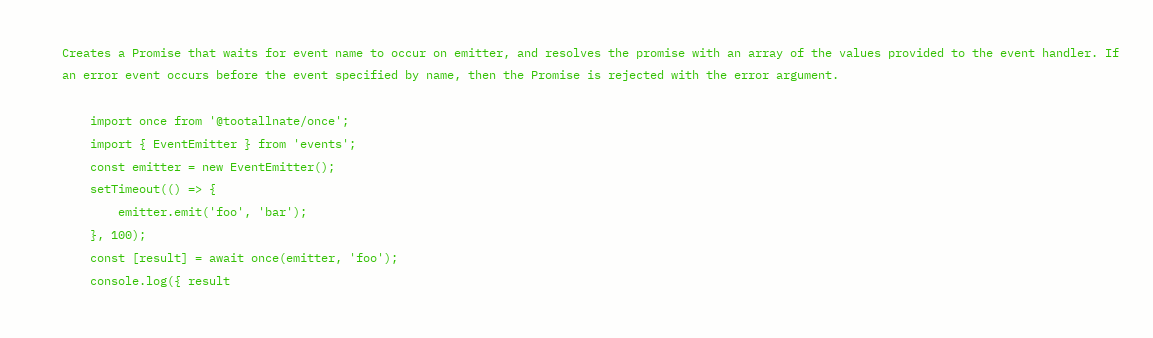Creates a Promise that waits for event name to occur on emitter, and resolves the promise with an array of the values provided to the event handler. If an error event occurs before the event specified by name, then the Promise is rejected with the error argument.

    import once from '@tootallnate/once';
    import { EventEmitter } from 'events';
    const emitter = new EventEmitter();
    setTimeout(() => {
        emitter.emit('foo', 'bar');
    }, 100);
    const [result] = await once(emitter, 'foo');
    console.log({ result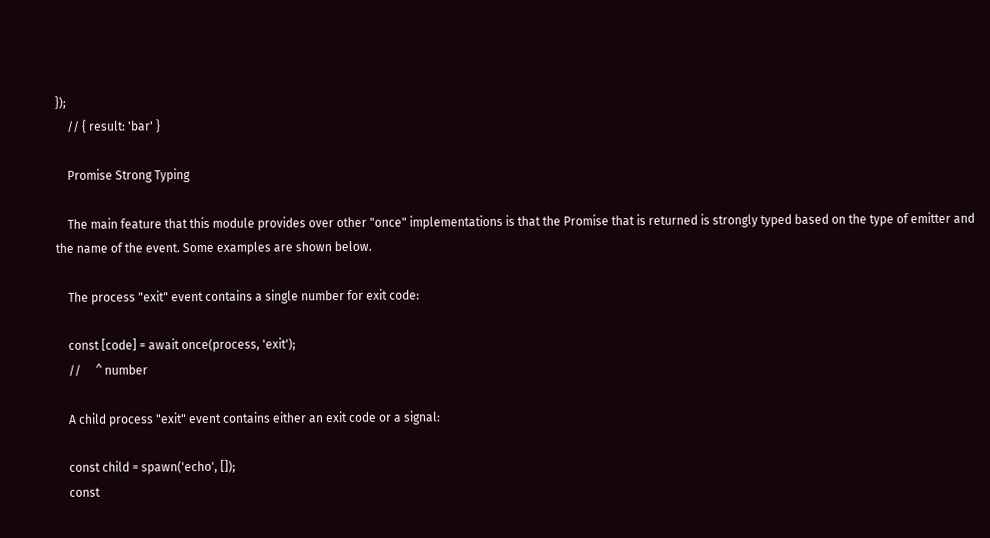});
    // { result: 'bar' }

    Promise Strong Typing

    The main feature that this module provides over other "once" implementations is that the Promise that is returned is strongly typed based on the type of emitter and the name of the event. Some examples are shown below.

    The process "exit" event contains a single number for exit code:

    const [code] = await once(process, 'exit');
    //     ^ number

    A child process "exit" event contains either an exit code or a signal:

    const child = spawn('echo', []);
    const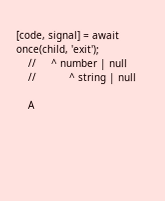[code, signal] = await once(child, 'exit');
    //     ^ number | null
    //           ^ string | null

    A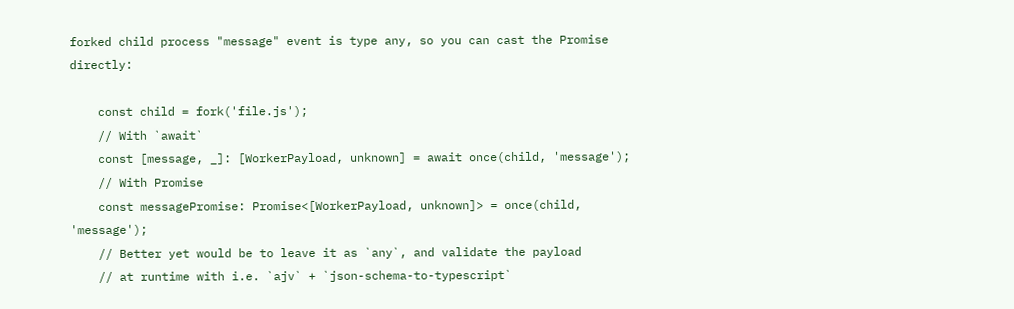forked child process "message" event is type any, so you can cast the Promise directly:

    const child = fork('file.js');
    // With `await`
    const [message, _]: [WorkerPayload, unknown] = await once(child, 'message');
    // With Promise
    const messagePromise: Promise<[WorkerPayload, unknown]> = once(child, 'message');
    // Better yet would be to leave it as `any`, and validate the payload
    // at runtime with i.e. `ajv` + `json-schema-to-typescript`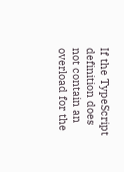If the TypeScript definition does not contain an overload for the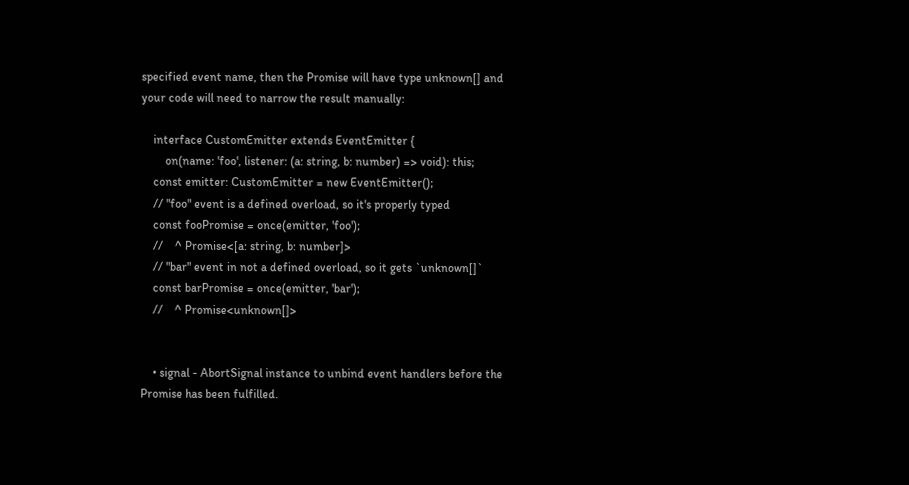specified event name, then the Promise will have type unknown[] and your code will need to narrow the result manually:

    interface CustomEmitter extends EventEmitter {
        on(name: 'foo', listener: (a: string, b: number) => void): this;
    const emitter: CustomEmitter = new EventEmitter();
    // "foo" event is a defined overload, so it's properly typed
    const fooPromise = once(emitter, 'foo');
    //    ^ Promise<[a: string, b: number]>
    // "bar" event in not a defined overload, so it gets `unknown[]`
    const barPromise = once(emitter, 'bar');
    //    ^ Promise<unknown[]>


    • signal - AbortSignal instance to unbind event handlers before the Promise has been fulfilled.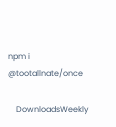npm i @tootallnate/once

    DownloadsWeekly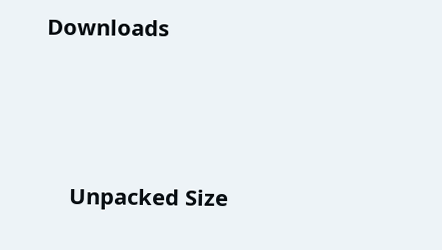Downloads






    Unpacked Size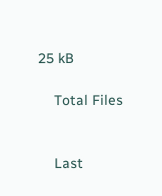25 kB

    Total Files


    Last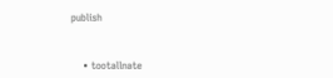publish


    • tootallnate